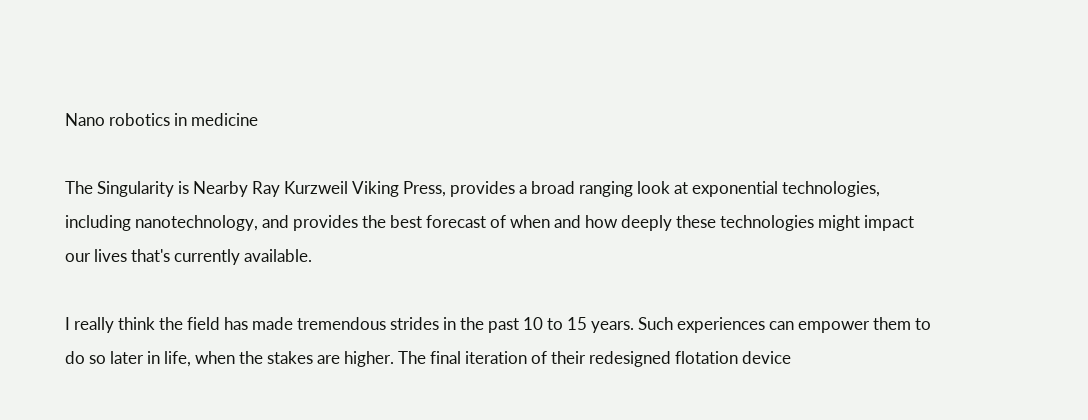Nano robotics in medicine

The Singularity is Nearby Ray Kurzweil Viking Press, provides a broad ranging look at exponential technologies, including nanotechnology, and provides the best forecast of when and how deeply these technologies might impact our lives that's currently available.

I really think the field has made tremendous strides in the past 10 to 15 years. Such experiences can empower them to do so later in life, when the stakes are higher. The final iteration of their redesigned flotation device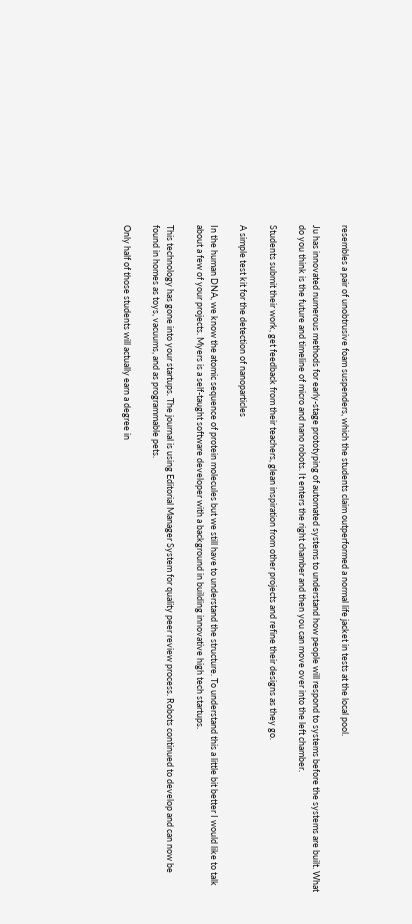resembles a pair of unobtrusive foam suspenders, which the students claim outperformed a normal life jacket in tests at the local pool.

Ju has innovated numerous methods for early-stage prototyping of automated systems to understand how people will respond to systems before the systems are built. What do you think is the future and timeline of micro and nano robots. It enters the right chamber and then you can move over into the left chamber.

Students submit their work, get feedback from their teachers, glean inspiration from other projects and refine their designs as they go.

A simple test kit for the detection of nanoparticles

In the human DNA, we know the atomic sequence of protein molecules but we still have to understand the structure. To understand this a little bit better I would like to talk about a few of your projects. Myers is a self-taught software developer with a background in building innovative high tech startups.

This technology has gone into your startups. The journal is using Editorial Manager System for quality peer review process. Robots continued to develop and can now be found in homes as toys, vacuums, and as programmable pets.

Only half of those students will actually earn a degree in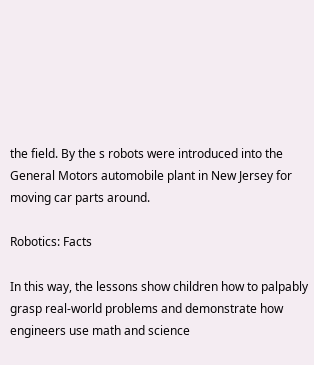the field. By the s robots were introduced into the General Motors automobile plant in New Jersey for moving car parts around.

Robotics: Facts

In this way, the lessons show children how to palpably grasp real-world problems and demonstrate how engineers use math and science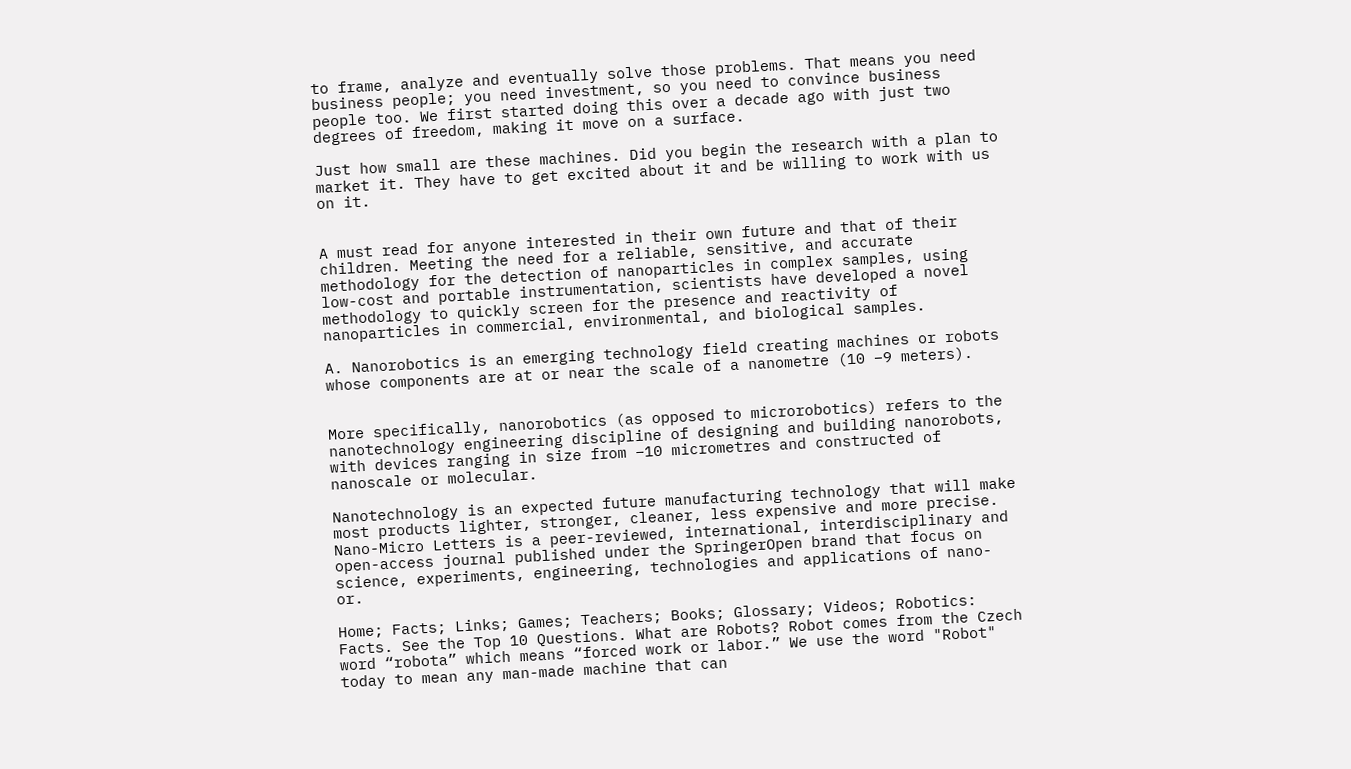to frame, analyze and eventually solve those problems. That means you need business people; you need investment, so you need to convince business people too. We first started doing this over a decade ago with just two degrees of freedom, making it move on a surface.

Just how small are these machines. Did you begin the research with a plan to market it. They have to get excited about it and be willing to work with us on it.


A must read for anyone interested in their own future and that of their children. Meeting the need for a reliable, sensitive, and accurate methodology for the detection of nanoparticles in complex samples, using low-cost and portable instrumentation, scientists have developed a novel methodology to quickly screen for the presence and reactivity of nanoparticles in commercial, environmental, and biological samples.

A. Nanorobotics is an emerging technology field creating machines or robots whose components are at or near the scale of a nanometre (10 −9 meters).


More specifically, nanorobotics (as opposed to microrobotics) refers to the nanotechnology engineering discipline of designing and building nanorobots, with devices ranging in size from –10 micrometres and constructed of nanoscale or molecular.

Nanotechnology is an expected future manufacturing technology that will make most products lighter, stronger, cleaner, less expensive and more precise. Nano-Micro Letters is a peer-reviewed, international, interdisciplinary and open-access journal published under the SpringerOpen brand that focus on science, experiments, engineering, technologies and applications of nano- or.

Home; Facts; Links; Games; Teachers; Books; Glossary; Videos; Robotics: Facts. See the Top 10 Questions. What are Robots? Robot comes from the Czech word “robota” which means “forced work or labor.” We use the word "Robot" today to mean any man-made machine that can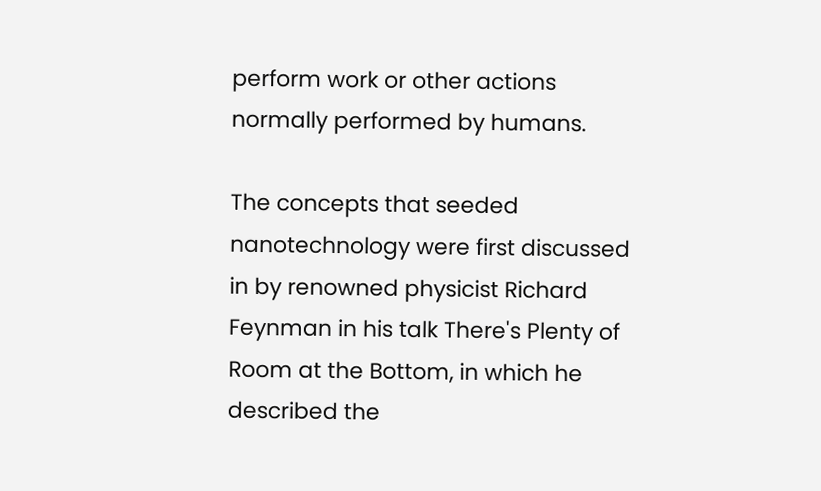perform work or other actions normally performed by humans.

The concepts that seeded nanotechnology were first discussed in by renowned physicist Richard Feynman in his talk There's Plenty of Room at the Bottom, in which he described the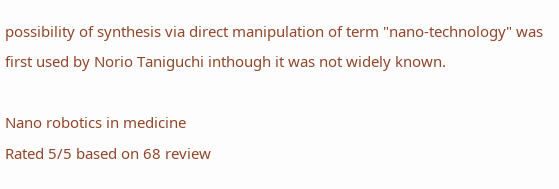possibility of synthesis via direct manipulation of term "nano-technology" was first used by Norio Taniguchi inthough it was not widely known.

Nano robotics in medicine
Rated 5/5 based on 68 review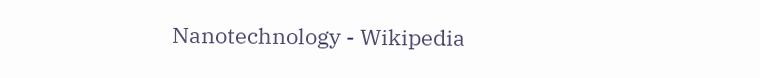Nanotechnology - Wikipedia